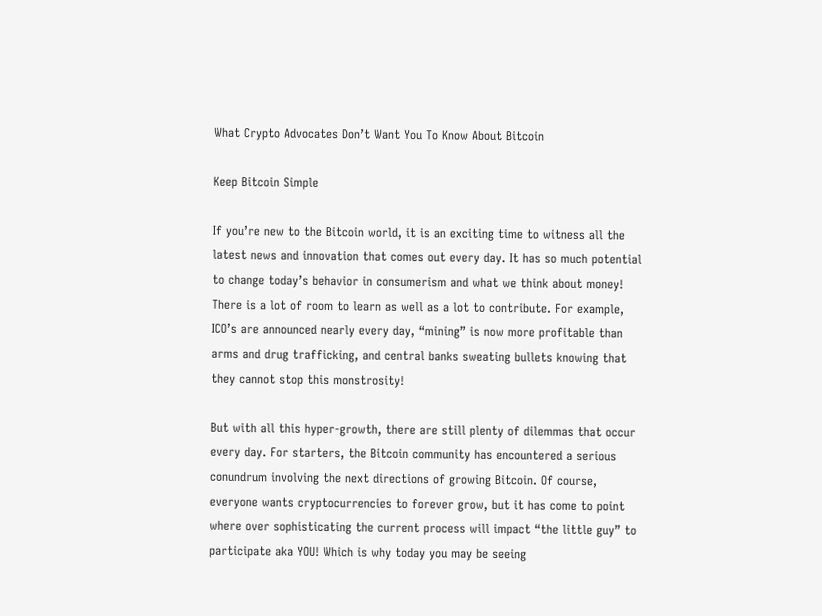What Crypto Advocates Don’t Want You To Know About Bitcoin

Keep Bitcoin Simple

If you’re new to the Bitcoin world, it is an exciting time to witness all the latest news and innovation that comes out every day. It has so much potential to change today’s behavior in consumerism and what we think about money! There is a lot of room to learn as well as a lot to contribute. For example, ICO’s are announced nearly every day, “mining” is now more profitable than arms and drug trafficking, and central banks sweating bullets knowing that they cannot stop this monstrosity!

But with all this hyper-growth, there are still plenty of dilemmas that occur every day. For starters, the Bitcoin community has encountered a serious conundrum involving the next directions of growing Bitcoin. Of course, everyone wants cryptocurrencies to forever grow, but it has come to point where over sophisticating the current process will impact “the little guy” to participate aka YOU! Which is why today you may be seeing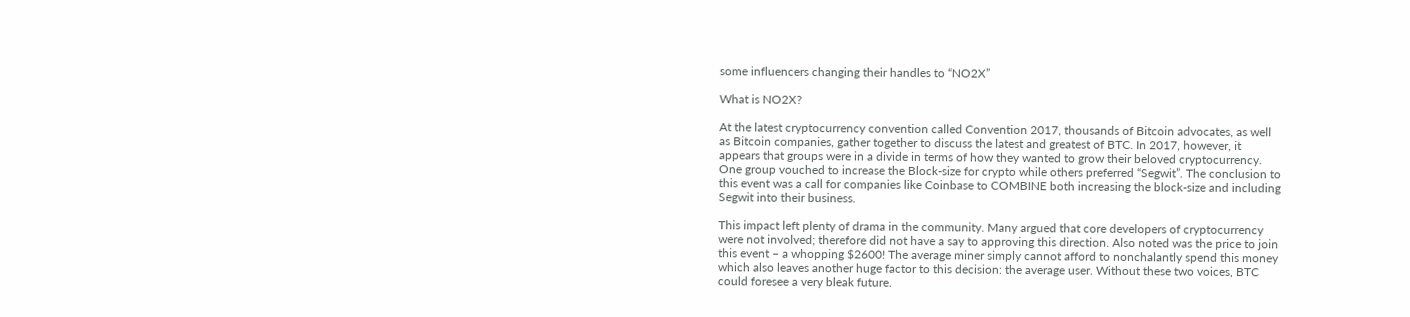some influencers changing their handles to “NO2X”

What is NO2X?

At the latest cryptocurrency convention called Convention 2017, thousands of Bitcoin advocates, as well as Bitcoin companies, gather together to discuss the latest and greatest of BTC. In 2017, however, it appears that groups were in a divide in terms of how they wanted to grow their beloved cryptocurrency. One group vouched to increase the Block-size for crypto while others preferred “Segwit”. The conclusion to this event was a call for companies like Coinbase to COMBINE both increasing the block-size and including Segwit into their business.

This impact left plenty of drama in the community. Many argued that core developers of cryptocurrency were not involved; therefore did not have a say to approving this direction. Also noted was the price to join this event – a whopping $2600! The average miner simply cannot afford to nonchalantly spend this money which also leaves another huge factor to this decision: the average user. Without these two voices, BTC could foresee a very bleak future.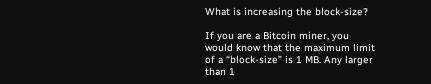What is increasing the block-size?

If you are a Bitcoin miner, you would know that the maximum limit of a “block-size” is 1 MB. Any larger than 1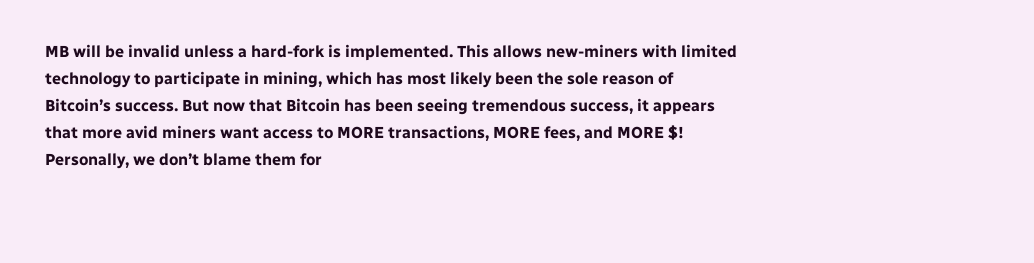MB will be invalid unless a hard-fork is implemented. This allows new-miners with limited technology to participate in mining, which has most likely been the sole reason of Bitcoin’s success. But now that Bitcoin has been seeing tremendous success, it appears that more avid miners want access to MORE transactions, MORE fees, and MORE $! Personally, we don’t blame them for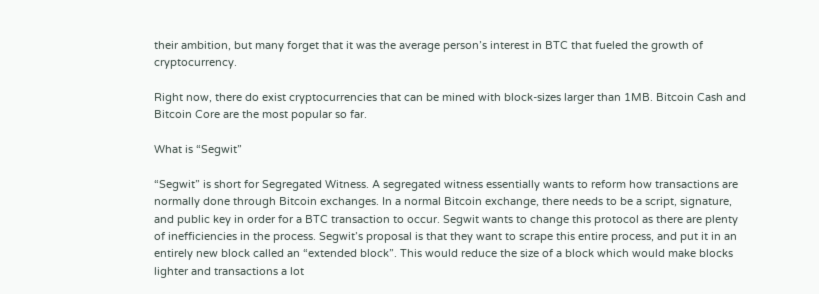their ambition, but many forget that it was the average person’s interest in BTC that fueled the growth of cryptocurrency.

Right now, there do exist cryptocurrencies that can be mined with block-sizes larger than 1MB. Bitcoin Cash and Bitcoin Core are the most popular so far.

What is “Segwit”

“Segwit” is short for Segregated Witness. A segregated witness essentially wants to reform how transactions are normally done through Bitcoin exchanges. In a normal Bitcoin exchange, there needs to be a script, signature, and public key in order for a BTC transaction to occur. Segwit wants to change this protocol as there are plenty of inefficiencies in the process. Segwit’s proposal is that they want to scrape this entire process, and put it in an entirely new block called an “extended block”. This would reduce the size of a block which would make blocks lighter and transactions a lot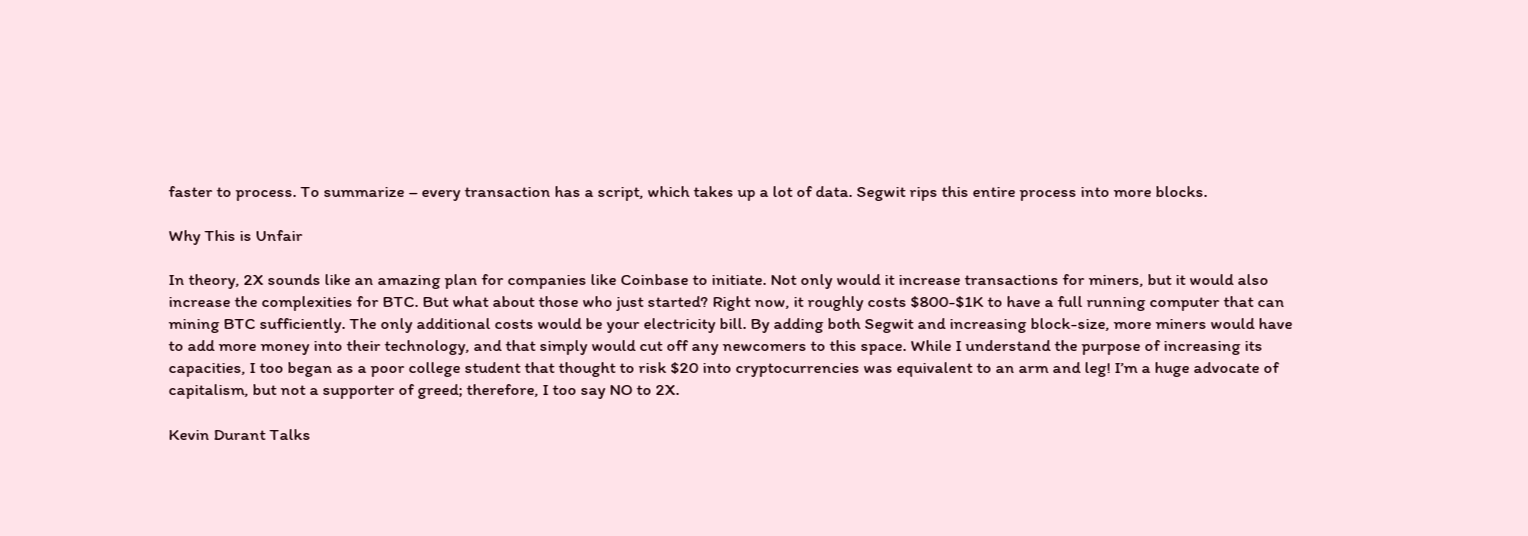faster to process. To summarize – every transaction has a script, which takes up a lot of data. Segwit rips this entire process into more blocks.

Why This is Unfair

In theory, 2X sounds like an amazing plan for companies like Coinbase to initiate. Not only would it increase transactions for miners, but it would also increase the complexities for BTC. But what about those who just started? Right now, it roughly costs $800-$1K to have a full running computer that can mining BTC sufficiently. The only additional costs would be your electricity bill. By adding both Segwit and increasing block-size, more miners would have to add more money into their technology, and that simply would cut off any newcomers to this space. While I understand the purpose of increasing its capacities, I too began as a poor college student that thought to risk $20 into cryptocurrencies was equivalent to an arm and leg! I’m a huge advocate of capitalism, but not a supporter of greed; therefore, I too say NO to 2X.

Kevin Durant Talks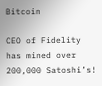Bitcoin

CEO of Fidelity has mined over 200,000 Satoshi’s!